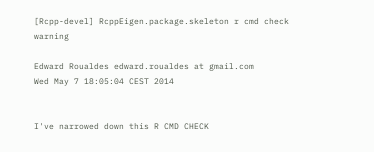[Rcpp-devel] RcppEigen.package.skeleton r cmd check warning

Edward Roualdes edward.roualdes at gmail.com
Wed May 7 18:05:04 CEST 2014


I've narrowed down this R CMD CHECK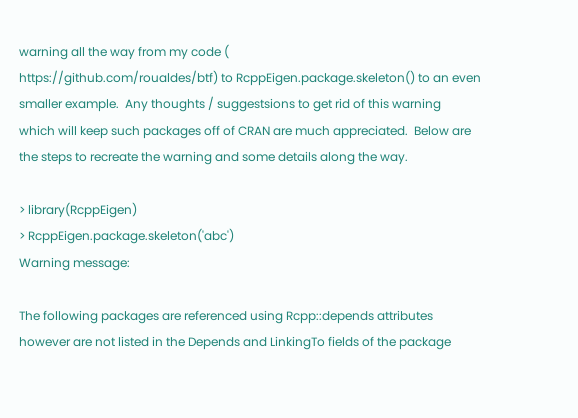warning all the way from my code (
https://github.com/roualdes/btf) to RcppEigen.package.skeleton() to an even
smaller example.  Any thoughts / suggestsions to get rid of this warning
which will keep such packages off of CRAN are much appreciated.  Below are
the steps to recreate the warning and some details along the way.

> library(RcppEigen)
> RcppEigen.package.skeleton('abc')
Warning message:

The following packages are referenced using Rcpp::depends attributes
however are not listed in the Depends and LinkingTo fields of the package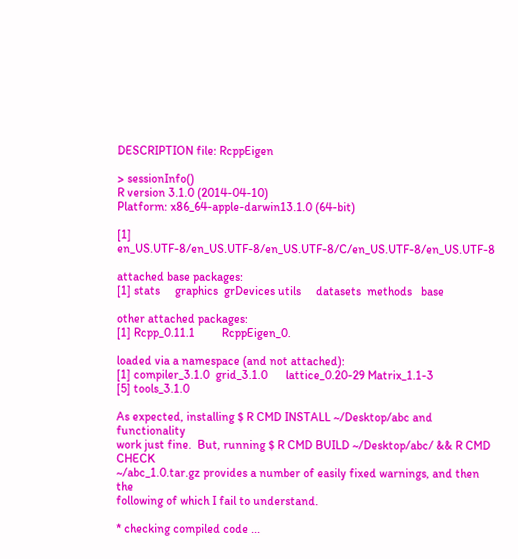DESCRIPTION file: RcppEigen

> sessionInfo()
R version 3.1.0 (2014-04-10)
Platform: x86_64-apple-darwin13.1.0 (64-bit)

[1] en_US.UTF-8/en_US.UTF-8/en_US.UTF-8/C/en_US.UTF-8/en_US.UTF-8

attached base packages:
[1] stats     graphics  grDevices utils     datasets  methods   base

other attached packages:
[1] Rcpp_0.11.1         RcppEigen_0.

loaded via a namespace (and not attached):
[1] compiler_3.1.0  grid_3.1.0      lattice_0.20-29 Matrix_1.1-3
[5] tools_3.1.0

As expected, installing $ R CMD INSTALL ~/Desktop/abc and functionality
work just fine.  But, running $ R CMD BUILD ~/Desktop/abc/ && R CMD CHECK
~/abc_1.0.tar.gz provides a number of easily fixed warnings, and then the
following of which I fail to understand.

* checking compiled code ...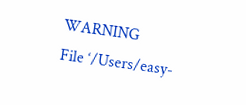WARNING
File ‘/Users/easy-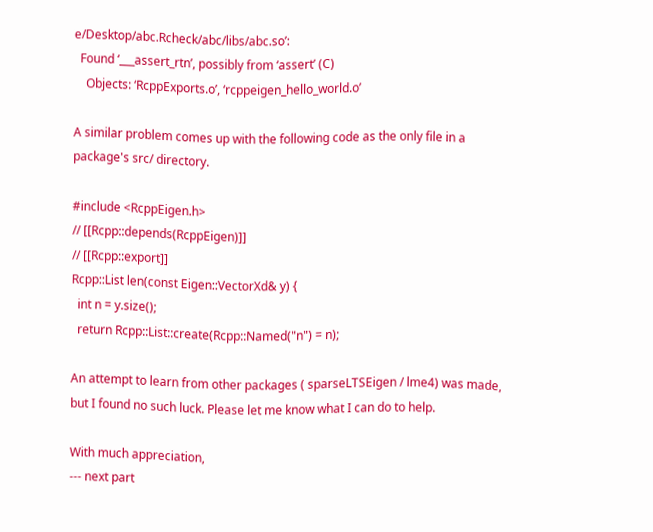e/Desktop/abc.Rcheck/abc/libs/abc.so’:
  Found ‘___assert_rtn’, possibly from ‘assert’ (C)
    Objects: ‘RcppExports.o’, ‘rcppeigen_hello_world.o’

A similar problem comes up with the following code as the only file in a
package's src/ directory.

#include <RcppEigen.h>
// [[Rcpp::depends(RcppEigen)]]
// [[Rcpp::export]]
Rcpp::List len(const Eigen::VectorXd& y) {
  int n = y.size();
  return Rcpp::List::create(Rcpp::Named("n") = n);

An attempt to learn from other packages ( sparseLTSEigen / lme4) was made,
but I found no such luck. Please let me know what I can do to help.

With much appreciation,
--- next part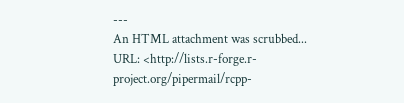---
An HTML attachment was scrubbed...
URL: <http://lists.r-forge.r-project.org/pipermail/rcpp-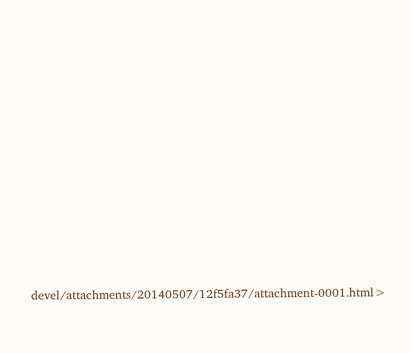devel/attachments/20140507/12f5fa37/attachment-0001.html>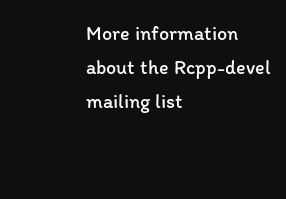More information about the Rcpp-devel mailing list